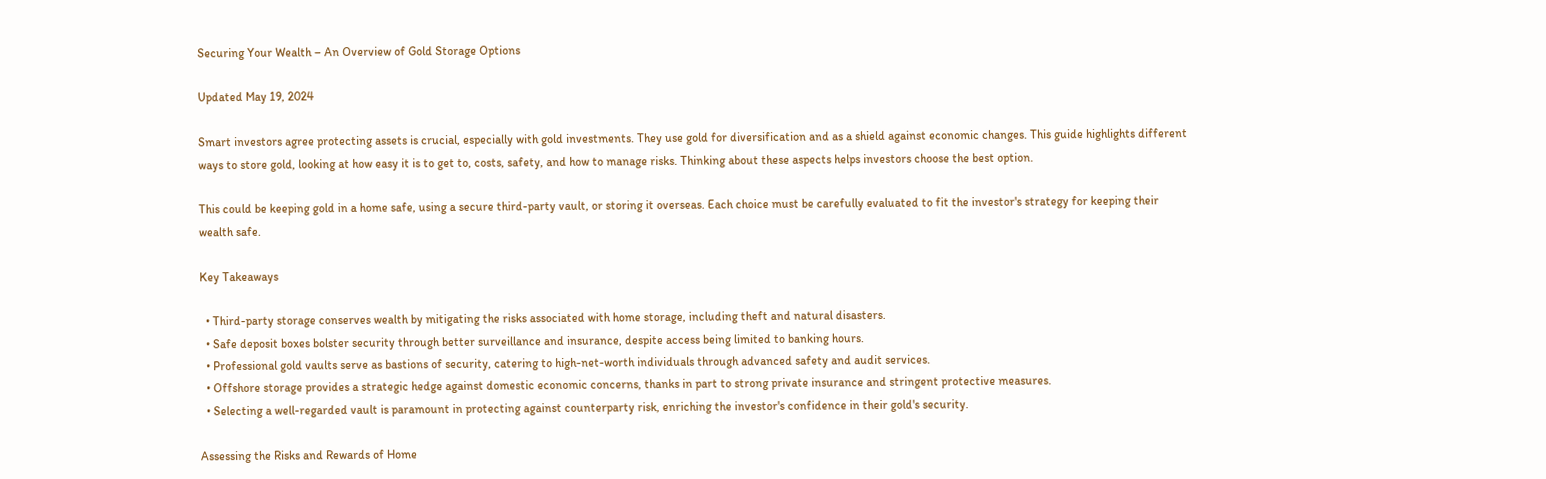Securing Your Wealth – An Overview of Gold Storage Options

Updated May 19, 2024

Smart investors agree protecting assets is crucial, especially with gold investments. They use gold for diversification and as a shield against economic changes. This guide highlights different ways to store gold, looking at how easy it is to get to, costs, safety, and how to manage risks. Thinking about these aspects helps investors choose the best option.

This could be keeping gold in a home safe, using a secure third-party vault, or storing it overseas. Each choice must be carefully evaluated to fit the investor's strategy for keeping their wealth safe.

Key Takeaways

  • Third-party storage conserves wealth by mitigating the risks associated with home storage, including theft and natural disasters.
  • Safe deposit boxes bolster security through better surveillance and insurance, despite access being limited to banking hours.
  • Professional gold vaults serve as bastions of security, catering to high-net-worth individuals through advanced safety and audit services.
  • Offshore storage provides a strategic hedge against domestic economic concerns, thanks in part to strong private insurance and stringent protective measures.
  • Selecting a well-regarded vault is paramount in protecting against counterparty risk, enriching the investor's confidence in their gold's security.

Assessing the Risks and Rewards of Home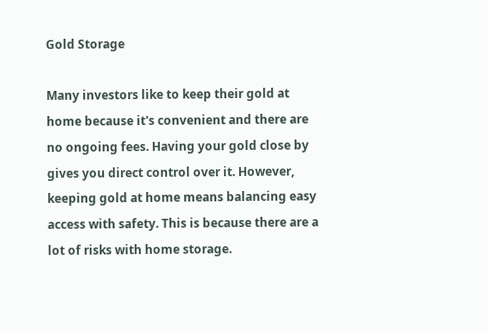Gold Storage

Many investors like to keep their gold at home because it's convenient and there are no ongoing fees. Having your gold close by gives you direct control over it. However, keeping gold at home means balancing easy access with safety. This is because there are a lot of risks with home storage.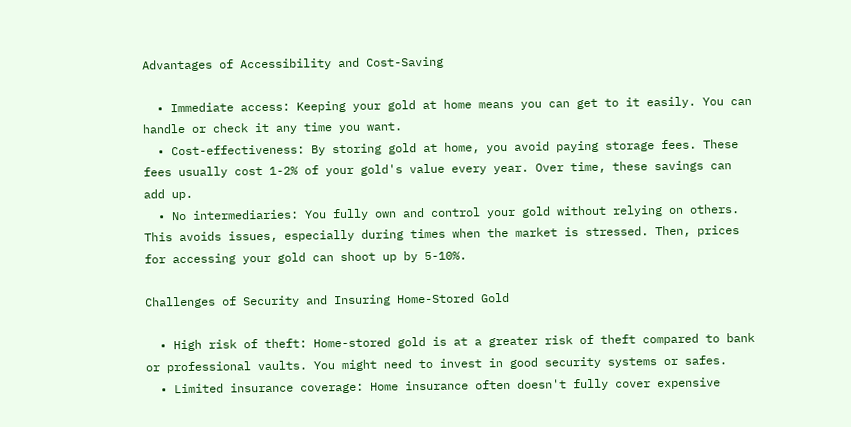Advantages of Accessibility and Cost-Saving

  • Immediate access: Keeping your gold at home means you can get to it easily. You can handle or check it any time you want.
  • Cost-effectiveness: By storing gold at home, you avoid paying storage fees. These fees usually cost 1-2% of your gold's value every year. Over time, these savings can add up.
  • No intermediaries: You fully own and control your gold without relying on others. This avoids issues, especially during times when the market is stressed. Then, prices for accessing your gold can shoot up by 5-10%.

Challenges of Security and Insuring Home-Stored Gold

  • High risk of theft: Home-stored gold is at a greater risk of theft compared to bank or professional vaults. You might need to invest in good security systems or safes.
  • Limited insurance coverage: Home insurance often doesn't fully cover expensive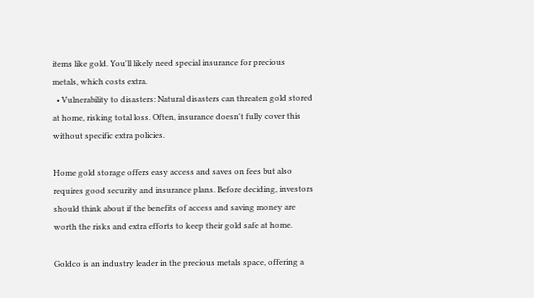items like gold. You'll likely need special insurance for precious metals, which costs extra.
  • Vulnerability to disasters: Natural disasters can threaten gold stored at home, risking total loss. Often, insurance doesn't fully cover this without specific extra policies.

Home gold storage offers easy access and saves on fees but also requires good security and insurance plans. Before deciding, investors should think about if the benefits of access and saving money are worth the risks and extra efforts to keep their gold safe at home.

Goldco is an industry leader in the precious metals space, offering a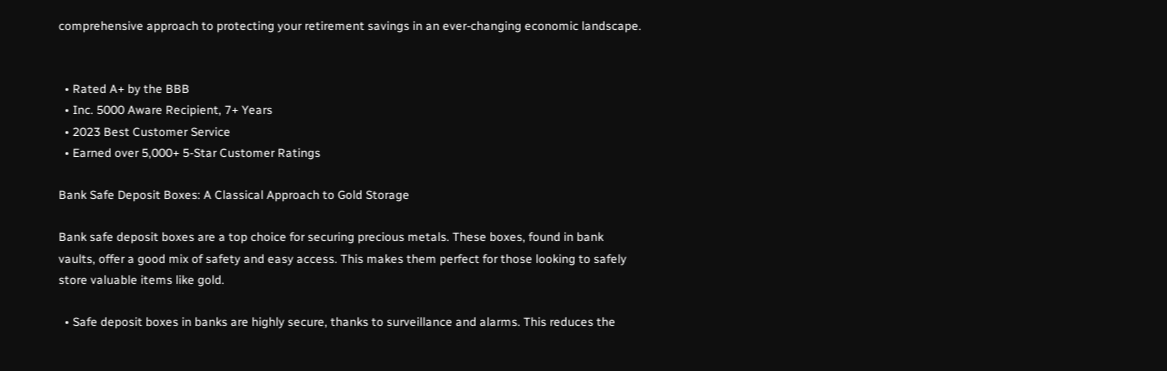comprehensive approach to protecting your retirement savings in an ever-changing economic landscape.


  • Rated A+ by the BBB
  • Inc. 5000 Aware Recipient, 7+ Years
  • 2023 Best Customer Service
  • Earned over 5,000+ 5-Star Customer Ratings

Bank Safe Deposit Boxes: A Classical Approach to Gold Storage

Bank safe deposit boxes are a top choice for securing precious metals. These boxes, found in bank vaults, offer a good mix of safety and easy access. This makes them perfect for those looking to safely store valuable items like gold.

  • Safe deposit boxes in banks are highly secure, thanks to surveillance and alarms. This reduces the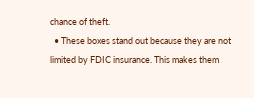chance of theft.
  • These boxes stand out because they are not limited by FDIC insurance. This makes them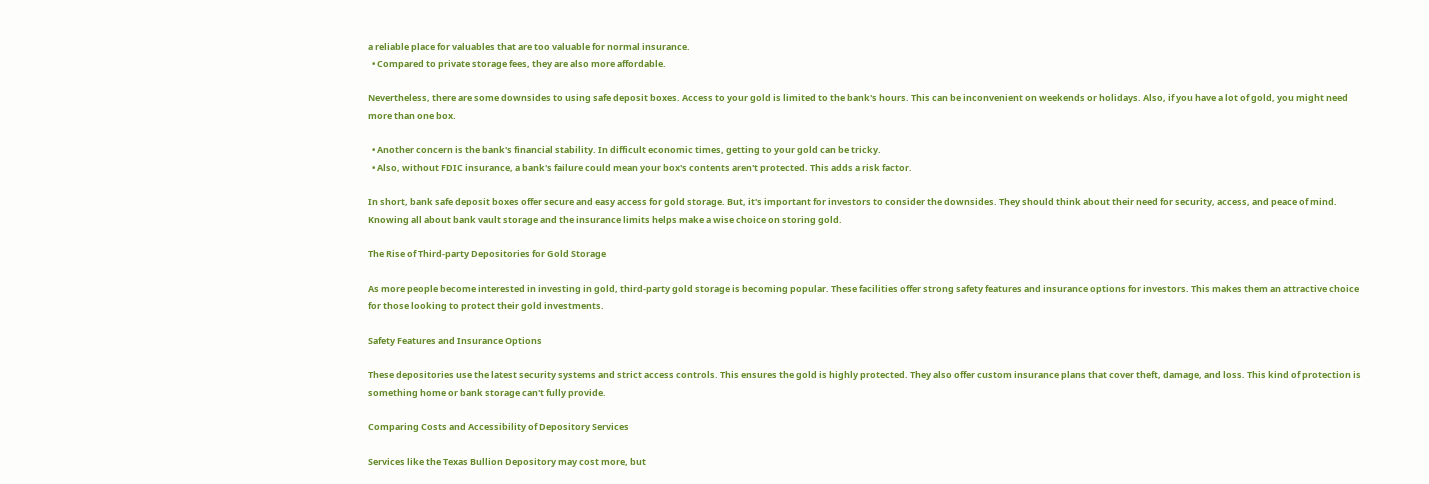a reliable place for valuables that are too valuable for normal insurance.
  • Compared to private storage fees, they are also more affordable.

Nevertheless, there are some downsides to using safe deposit boxes. Access to your gold is limited to the bank's hours. This can be inconvenient on weekends or holidays. Also, if you have a lot of gold, you might need more than one box.

  • Another concern is the bank's financial stability. In difficult economic times, getting to your gold can be tricky.
  • Also, without FDIC insurance, a bank's failure could mean your box's contents aren't protected. This adds a risk factor.

In short, bank safe deposit boxes offer secure and easy access for gold storage. But, it's important for investors to consider the downsides. They should think about their need for security, access, and peace of mind. Knowing all about bank vault storage and the insurance limits helps make a wise choice on storing gold.

The Rise of Third-party Depositories for Gold Storage

As more people become interested in investing in gold, third-party gold storage is becoming popular. These facilities offer strong safety features and insurance options for investors. This makes them an attractive choice for those looking to protect their gold investments.

Safety Features and Insurance Options

These depositories use the latest security systems and strict access controls. This ensures the gold is highly protected. They also offer custom insurance plans that cover theft, damage, and loss. This kind of protection is something home or bank storage can't fully provide.

Comparing Costs and Accessibility of Depository Services

Services like the Texas Bullion Depository may cost more, but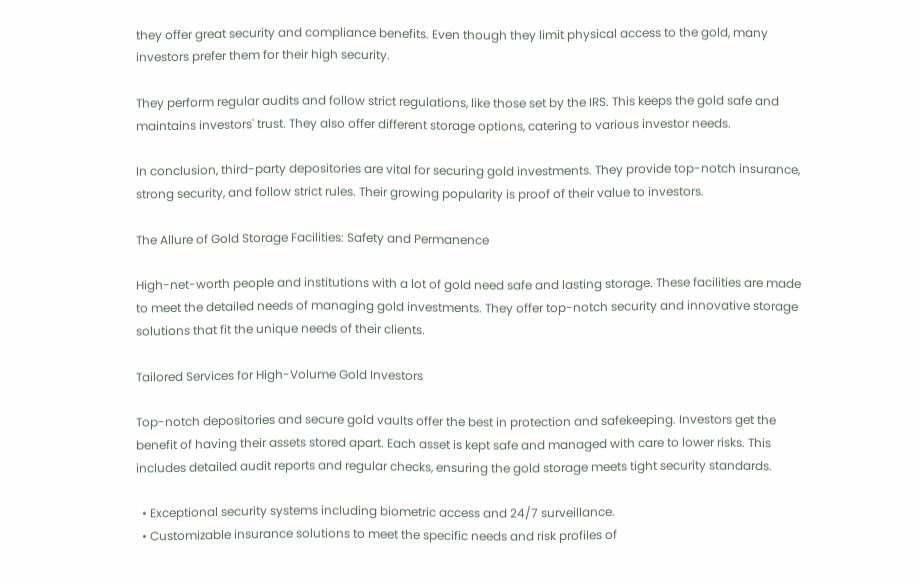they offer great security and compliance benefits. Even though they limit physical access to the gold, many investors prefer them for their high security.

They perform regular audits and follow strict regulations, like those set by the IRS. This keeps the gold safe and maintains investors' trust. They also offer different storage options, catering to various investor needs.

In conclusion, third-party depositories are vital for securing gold investments. They provide top-notch insurance, strong security, and follow strict rules. Their growing popularity is proof of their value to investors.

The Allure of Gold Storage Facilities: Safety and Permanence

High-net-worth people and institutions with a lot of gold need safe and lasting storage. These facilities are made to meet the detailed needs of managing gold investments. They offer top-notch security and innovative storage solutions that fit the unique needs of their clients.

Tailored Services for High-Volume Gold Investors

Top-notch depositories and secure gold vaults offer the best in protection and safekeeping. Investors get the benefit of having their assets stored apart. Each asset is kept safe and managed with care to lower risks. This includes detailed audit reports and regular checks, ensuring the gold storage meets tight security standards.

  • Exceptional security systems including biometric access and 24/7 surveillance.
  • Customizable insurance solutions to meet the specific needs and risk profiles of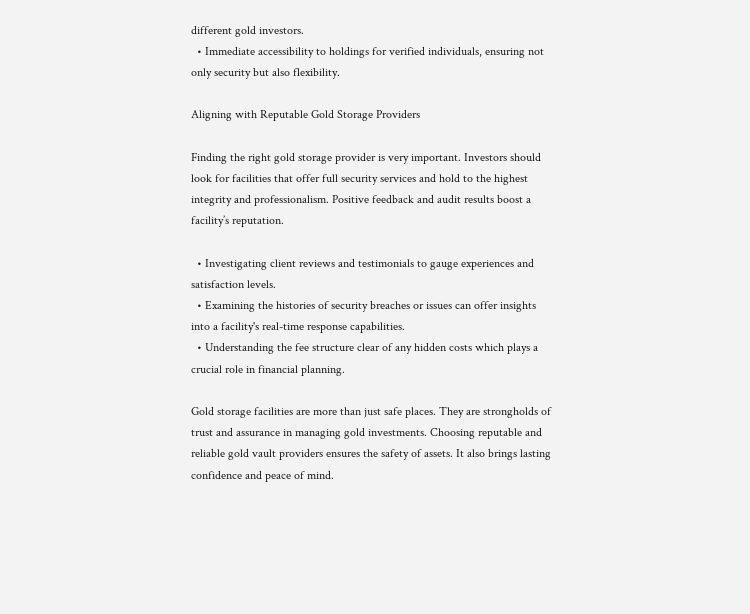different gold investors.
  • Immediate accessibility to holdings for verified individuals, ensuring not only security but also flexibility.

Aligning with Reputable Gold Storage Providers

Finding the right gold storage provider is very important. Investors should look for facilities that offer full security services and hold to the highest integrity and professionalism. Positive feedback and audit results boost a facility’s reputation.

  • Investigating client reviews and testimonials to gauge experiences and satisfaction levels.
  • Examining the histories of security breaches or issues can offer insights into a facility's real-time response capabilities.
  • Understanding the fee structure clear of any hidden costs which plays a crucial role in financial planning.

Gold storage facilities are more than just safe places. They are strongholds of trust and assurance in managing gold investments. Choosing reputable and reliable gold vault providers ensures the safety of assets. It also brings lasting confidence and peace of mind.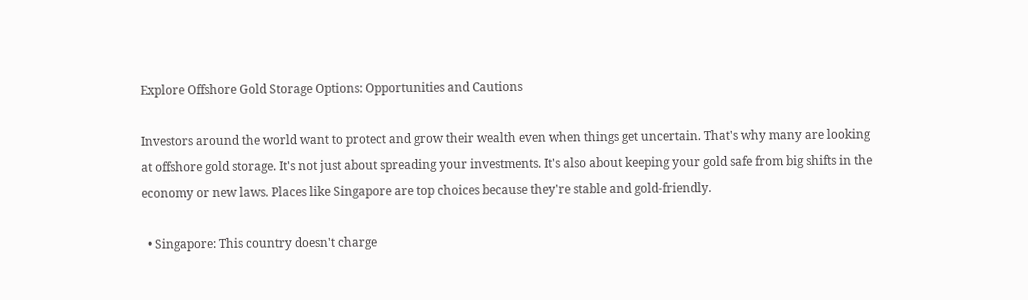Explore Offshore Gold Storage Options: Opportunities and Cautions

Investors around the world want to protect and grow their wealth even when things get uncertain. That's why many are looking at offshore gold storage. It's not just about spreading your investments. It's also about keeping your gold safe from big shifts in the economy or new laws. Places like Singapore are top choices because they're stable and gold-friendly.

  • Singapore: This country doesn't charge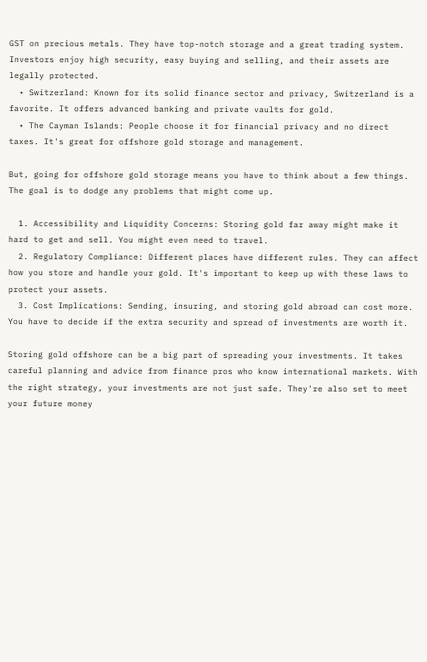GST on precious metals. They have top-notch storage and a great trading system. Investors enjoy high security, easy buying and selling, and their assets are legally protected.
  • Switzerland: Known for its solid finance sector and privacy, Switzerland is a favorite. It offers advanced banking and private vaults for gold.
  • The Cayman Islands: People choose it for financial privacy and no direct taxes. It's great for offshore gold storage and management.

But, going for offshore gold storage means you have to think about a few things. The goal is to dodge any problems that might come up.

  1. Accessibility and Liquidity Concerns: Storing gold far away might make it hard to get and sell. You might even need to travel.
  2. Regulatory Compliance: Different places have different rules. They can affect how you store and handle your gold. It's important to keep up with these laws to protect your assets.
  3. Cost Implications: Sending, insuring, and storing gold abroad can cost more. You have to decide if the extra security and spread of investments are worth it.

Storing gold offshore can be a big part of spreading your investments. It takes careful planning and advice from finance pros who know international markets. With the right strategy, your investments are not just safe. They're also set to meet your future money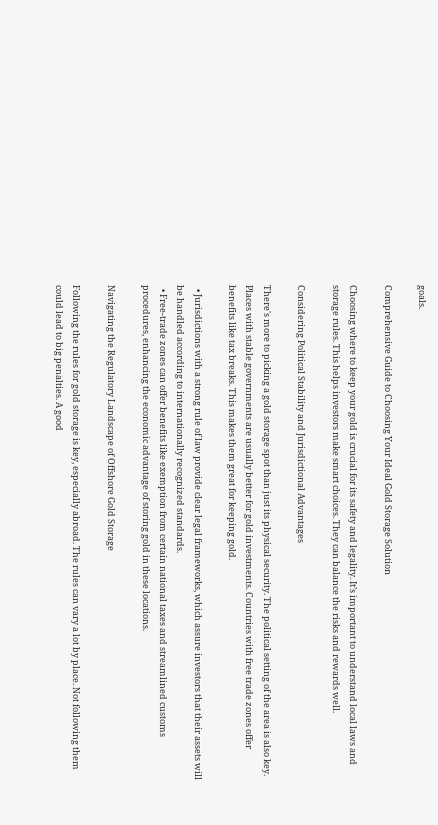goals.

Comprehensive Guide to Choosing Your Ideal Gold Storage Solution

Choosing where to keep your gold is crucial for its safety and legality. It’s important to understand local laws and storage rules. This helps investors make smart choices. They can balance the risks and rewards well.

Considering Political Stability and Jurisdictional Advantages

There's more to picking a gold storage spot than just its physical security. The political setting of the area is also key. Places with stable governments are usually better for gold investments. Countries with free trade zones offer benefits like tax breaks. This makes them great for keeping gold.

  • Jurisdictions with a strong rule of law provide clear legal frameworks, which assure investors that their assets will be handled according to internationally recognized standards.
  • Free-trade zones can offer benefits like exemption from certain national taxes and streamlined customs procedures, enhancing the economic advantage of storing gold in these locations.

Navigating the Regulatory Landscape of Offshore Gold Storage

Following the rules for gold storage is key, especially abroad. The rules can vary a lot by place. Not following them could lead to big penalties. A good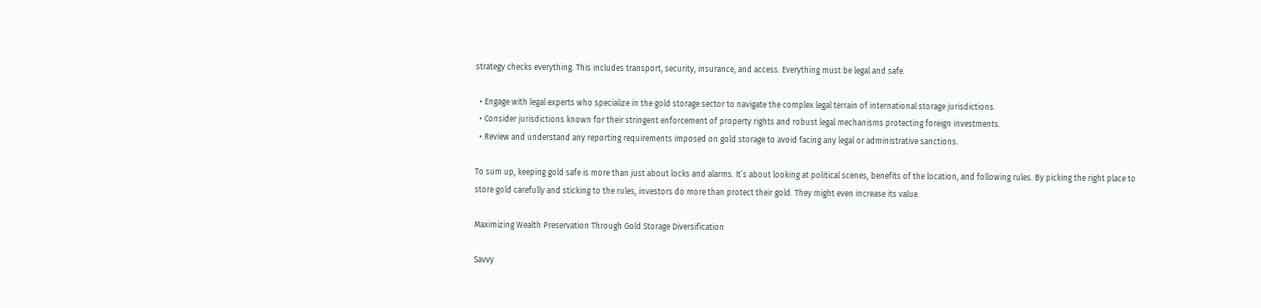strategy checks everything. This includes transport, security, insurance, and access. Everything must be legal and safe.

  • Engage with legal experts who specialize in the gold storage sector to navigate the complex legal terrain of international storage jurisdictions.
  • Consider jurisdictions known for their stringent enforcement of property rights and robust legal mechanisms protecting foreign investments.
  • Review and understand any reporting requirements imposed on gold storage to avoid facing any legal or administrative sanctions.

To sum up, keeping gold safe is more than just about locks and alarms. It’s about looking at political scenes, benefits of the location, and following rules. By picking the right place to store gold carefully and sticking to the rules, investors do more than protect their gold. They might even increase its value.

Maximizing Wealth Preservation Through Gold Storage Diversification

Savvy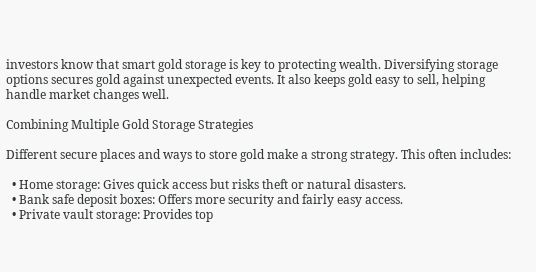investors know that smart gold storage is key to protecting wealth. Diversifying storage options secures gold against unexpected events. It also keeps gold easy to sell, helping handle market changes well.

Combining Multiple Gold Storage Strategies

Different secure places and ways to store gold make a strong strategy. This often includes:

  • Home storage: Gives quick access but risks theft or natural disasters.
  • Bank safe deposit boxes: Offers more security and fairly easy access.
  • Private vault storage: Provides top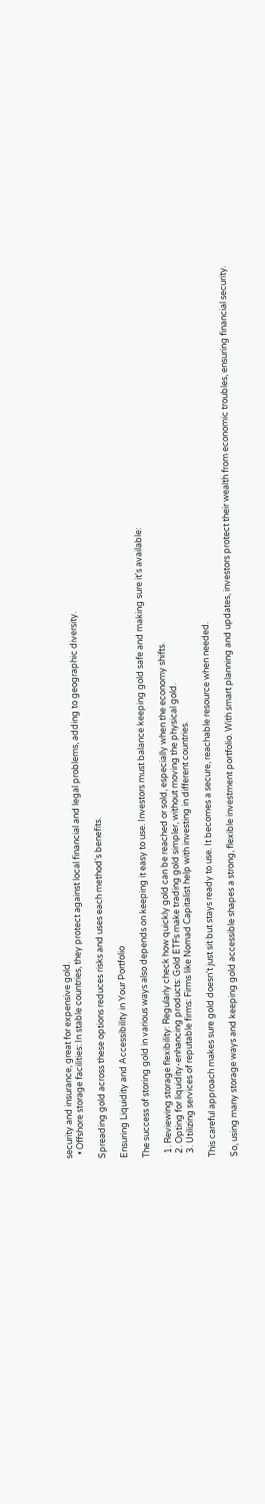security and insurance, great for expensive gold.
  • Offshore storage facilities: In stable countries, they protect against local financial and legal problems, adding to geographic diversity.

Spreading gold across these options reduces risks and uses each method's benefits.

Ensuring Liquidity and Accessibility in Your Portfolio

The success of storing gold in various ways also depends on keeping it easy to use. Investors must balance keeping gold safe and making sure it's available:

  1. Reviewing storage flexibility: Regularly check how quickly gold can be reached or sold, especially when the economy shifts.
  2. Opting for liquidity-enhancing products: Gold ETFs make trading gold simpler, without moving the physical gold.
  3. Utilizing services of reputable firms: Firms like Nomad Capitalist help with investing in different countries.

This careful approach makes sure gold doesn't just sit but stays ready to use. It becomes a secure, reachable resource when needed.

So, using many storage ways and keeping gold accessible shapes a strong, flexible investment portfolio. With smart planning and updates, investors protect their wealth from economic troubles, ensuring financial security.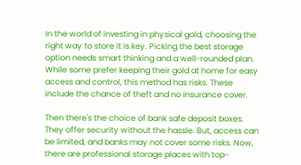In the world of investing in physical gold, choosing the right way to store it is key. Picking the best storage option needs smart thinking and a well-rounded plan. While some prefer keeping their gold at home for easy access and control, this method has risks. These include the chance of theft and no insurance cover.

Then there's the choice of bank safe deposit boxes. They offer security without the hassle. But, access can be limited, and banks may not cover some risks. Now, there are professional storage places with top-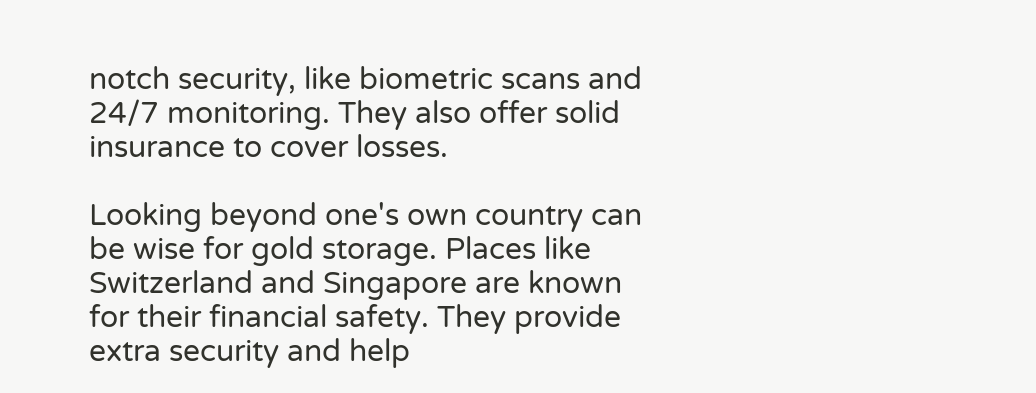notch security, like biometric scans and 24/7 monitoring. They also offer solid insurance to cover losses.

Looking beyond one's own country can be wise for gold storage. Places like Switzerland and Singapore are known for their financial safety. They provide extra security and help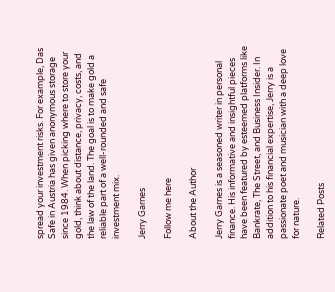spread your investment risks. For example, Das Safe in Austria has given anonymous storage since 1984. When picking where to store your gold, think about distance, privacy, costs, and the law of the land. The goal is to make gold a reliable part of a well-rounded and safe investment mix.

Jerry Garnes

Follow me here

About the Author

Jerry Garnes is a seasoned writer in personal finance. His informative and insightful pieces have been featured by esteemed platforms like Bankrate, The Street, and Business Insider. In addition to his financial expertise, Jerry is a passionate poet and musician with a deep love for nature.

Related Posts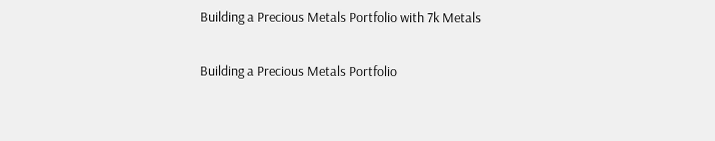Building a Precious Metals Portfolio with 7k Metals

Building a Precious Metals Portfolio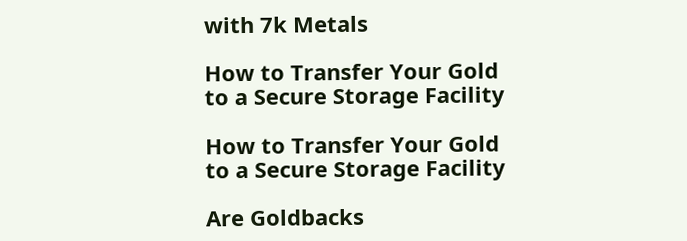with 7k Metals

How to Transfer Your Gold to a Secure Storage Facility

How to Transfer Your Gold to a Secure Storage Facility

Are Goldbacks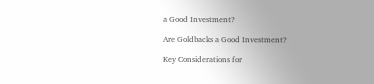a Good Investment?

Are Goldbacks a Good Investment?

Key Considerations for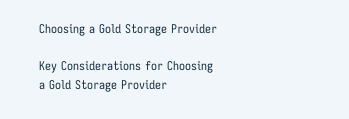Choosing a Gold Storage Provider

Key Considerations for Choosing a Gold Storage Provider